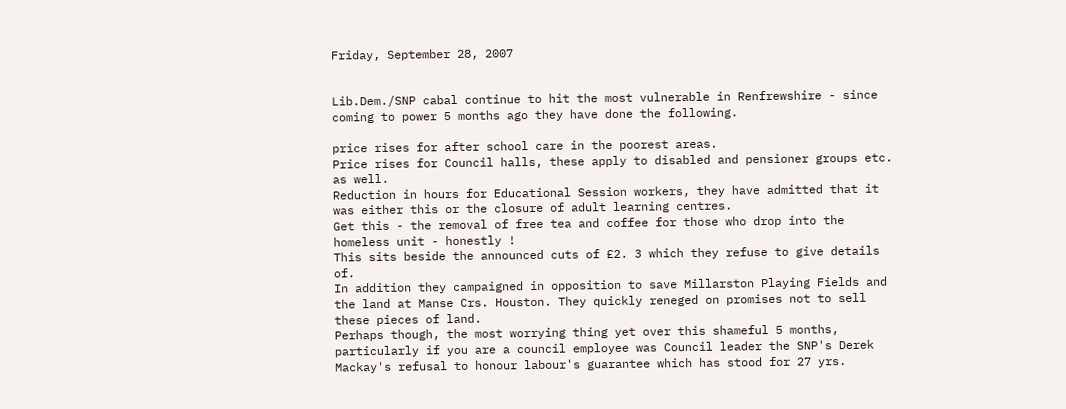Friday, September 28, 2007


Lib.Dem./SNP cabal continue to hit the most vulnerable in Renfrewshire - since coming to power 5 months ago they have done the following.

price rises for after school care in the poorest areas.
Price rises for Council halls, these apply to disabled and pensioner groups etc. as well.
Reduction in hours for Educational Session workers, they have admitted that it was either this or the closure of adult learning centres.
Get this - the removal of free tea and coffee for those who drop into the homeless unit - honestly !
This sits beside the announced cuts of £2. 3 which they refuse to give details of.
In addition they campaigned in opposition to save Millarston Playing Fields and the land at Manse Crs. Houston. They quickly reneged on promises not to sell these pieces of land.
Perhaps though, the most worrying thing yet over this shameful 5 months, particularly if you are a council employee was Council leader the SNP's Derek Mackay's refusal to honour labour's guarantee which has stood for 27 yrs.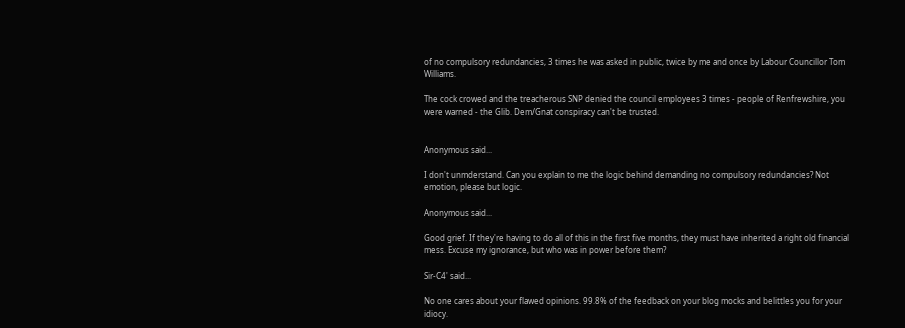of no compulsory redundancies, 3 times he was asked in public, twice by me and once by Labour Councillor Tom Williams.

The cock crowed and the treacherous SNP denied the council employees 3 times - people of Renfrewshire, you were warned - the Glib. Dem/Gnat conspiracy can't be trusted.


Anonymous said...

I don't unmderstand. Can you explain to me the logic behind demanding no compulsory redundancies? Not emotion, please but logic.

Anonymous said...

Good grief. If they're having to do all of this in the first five months, they must have inherited a right old financial mess. Excuse my ignorance, but who was in power before them?

Sir-C4' said...

No one cares about your flawed opinions. 99.8% of the feedback on your blog mocks and belittles you for your idiocy.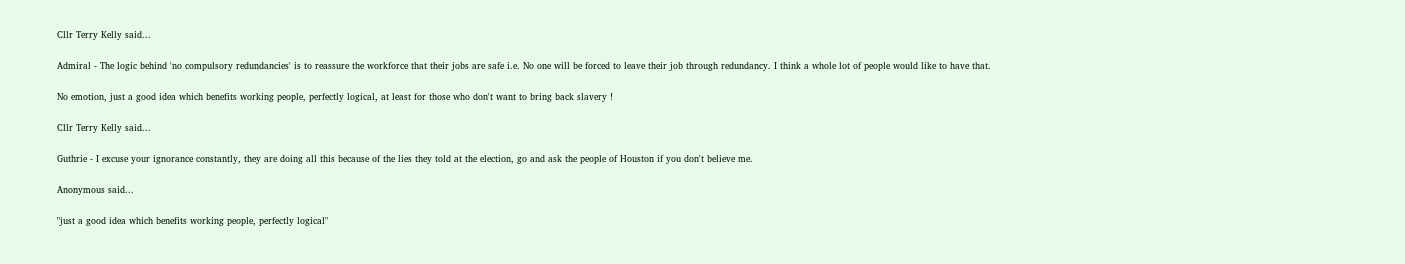Cllr Terry Kelly said...

Admiral - The logic behind 'no compulsory redundancies' is to reassure the workforce that their jobs are safe i.e. No one will be forced to leave their job through redundancy. I think a whole lot of people would like to have that.

No emotion, just a good idea which benefits working people, perfectly logical, at least for those who don't want to bring back slavery !

Cllr Terry Kelly said...

Guthrie - I excuse your ignorance constantly, they are doing all this because of the lies they told at the election, go and ask the people of Houston if you don't believe me.

Anonymous said...

"just a good idea which benefits working people, perfectly logical"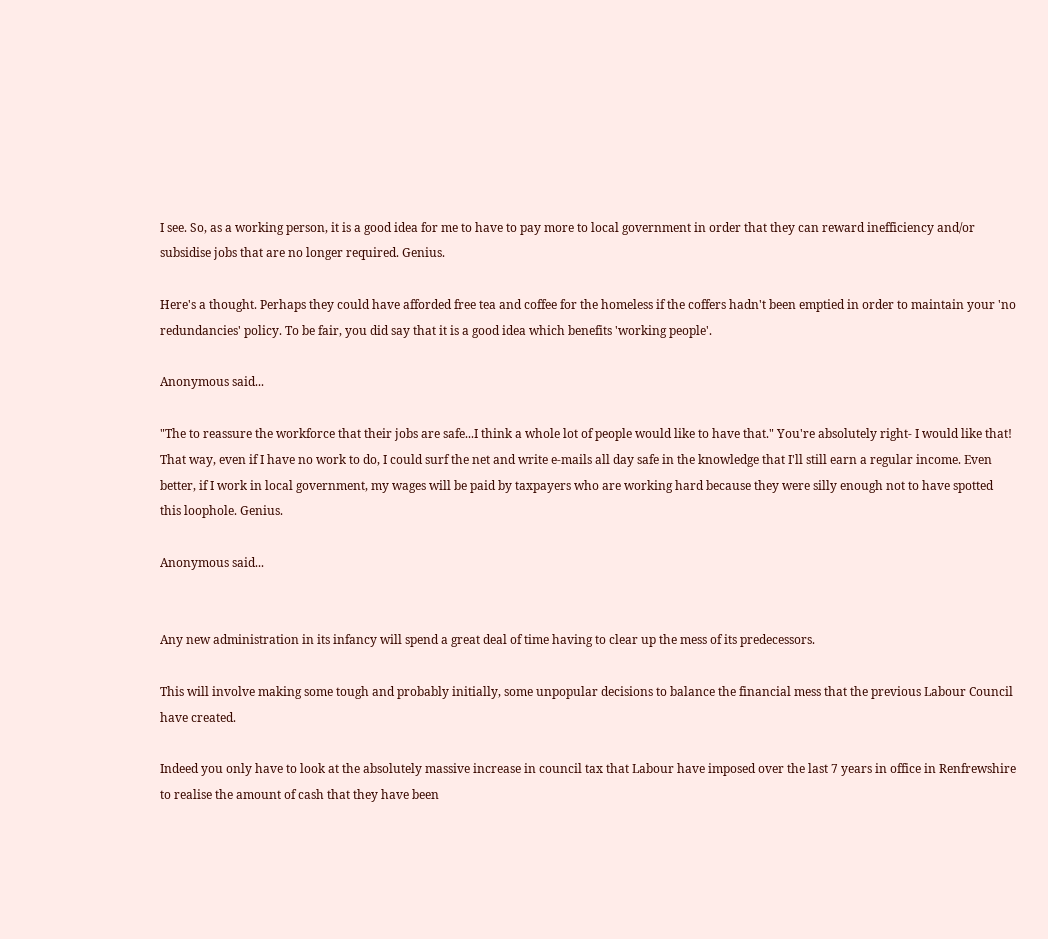I see. So, as a working person, it is a good idea for me to have to pay more to local government in order that they can reward inefficiency and/or subsidise jobs that are no longer required. Genius.

Here's a thought. Perhaps they could have afforded free tea and coffee for the homeless if the coffers hadn't been emptied in order to maintain your 'no redundancies' policy. To be fair, you did say that it is a good idea which benefits 'working people'.

Anonymous said...

"The to reassure the workforce that their jobs are safe...I think a whole lot of people would like to have that." You're absolutely right- I would like that! That way, even if I have no work to do, I could surf the net and write e-mails all day safe in the knowledge that I'll still earn a regular income. Even better, if I work in local government, my wages will be paid by taxpayers who are working hard because they were silly enough not to have spotted this loophole. Genius.

Anonymous said...


Any new administration in its infancy will spend a great deal of time having to clear up the mess of its predecessors.

This will involve making some tough and probably initially, some unpopular decisions to balance the financial mess that the previous Labour Council have created.

Indeed you only have to look at the absolutely massive increase in council tax that Labour have imposed over the last 7 years in office in Renfrewshire to realise the amount of cash that they have been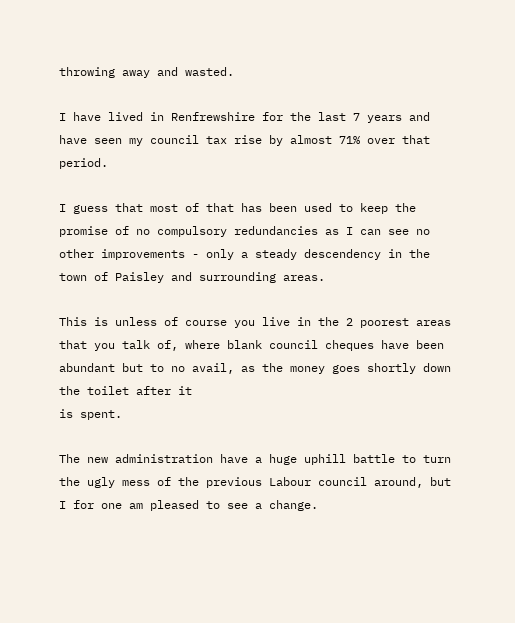throwing away and wasted.

I have lived in Renfrewshire for the last 7 years and have seen my council tax rise by almost 71% over that period.

I guess that most of that has been used to keep the promise of no compulsory redundancies as I can see no other improvements - only a steady descendency in the town of Paisley and surrounding areas.

This is unless of course you live in the 2 poorest areas that you talk of, where blank council cheques have been abundant but to no avail, as the money goes shortly down the toilet after it
is spent.

The new administration have a huge uphill battle to turn the ugly mess of the previous Labour council around, but I for one am pleased to see a change.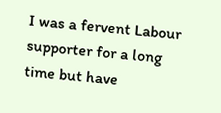I was a fervent Labour supporter for a long time but have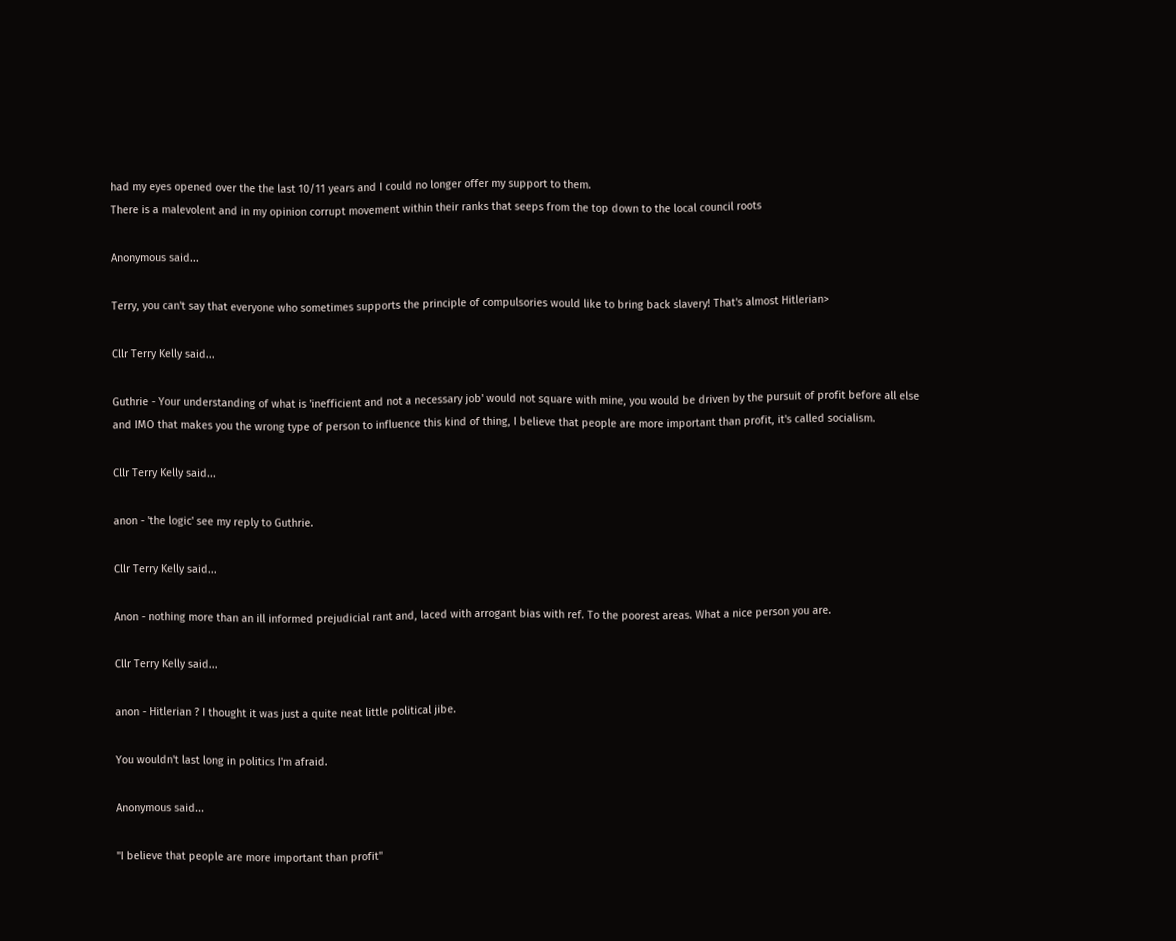had my eyes opened over the the last 10/11 years and I could no longer offer my support to them.
There is a malevolent and in my opinion corrupt movement within their ranks that seeps from the top down to the local council roots

Anonymous said...

Terry, you can't say that everyone who sometimes supports the principle of compulsories would like to bring back slavery! That's almost Hitlerian>

Cllr Terry Kelly said...

Guthrie - Your understanding of what is 'inefficient and not a necessary job' would not square with mine, you would be driven by the pursuit of profit before all else and IMO that makes you the wrong type of person to influence this kind of thing, I believe that people are more important than profit, it's called socialism.

Cllr Terry Kelly said...

anon - 'the logic' see my reply to Guthrie.

Cllr Terry Kelly said...

Anon - nothing more than an ill informed prejudicial rant and, laced with arrogant bias with ref. To the poorest areas. What a nice person you are.

Cllr Terry Kelly said...

anon - Hitlerian ? I thought it was just a quite neat little political jibe.

You wouldn't last long in politics I'm afraid.

Anonymous said...

"I believe that people are more important than profit"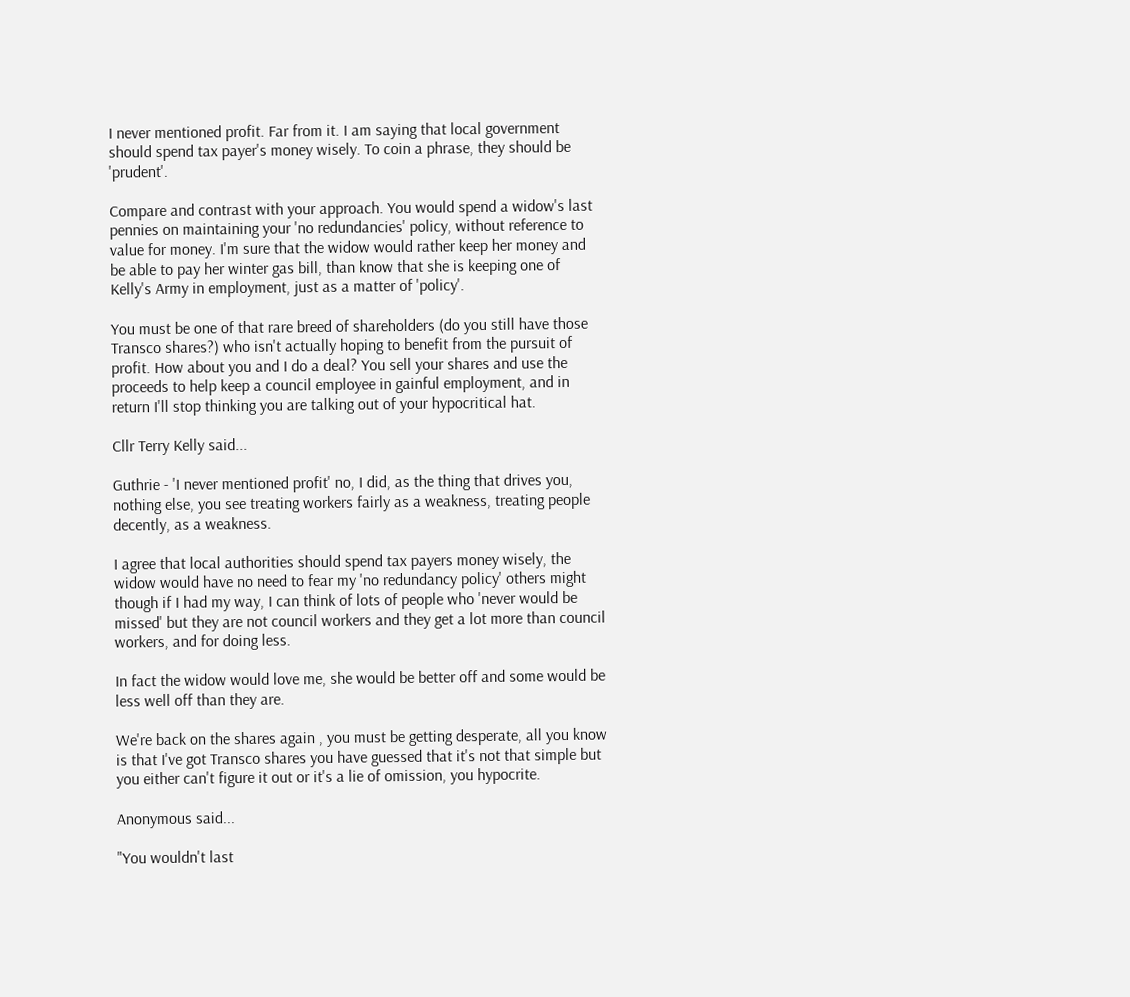I never mentioned profit. Far from it. I am saying that local government should spend tax payer's money wisely. To coin a phrase, they should be 'prudent'.

Compare and contrast with your approach. You would spend a widow's last pennies on maintaining your 'no redundancies' policy, without reference to value for money. I'm sure that the widow would rather keep her money and be able to pay her winter gas bill, than know that she is keeping one of Kelly's Army in employment, just as a matter of 'policy'.

You must be one of that rare breed of shareholders (do you still have those Transco shares?) who isn't actually hoping to benefit from the pursuit of profit. How about you and I do a deal? You sell your shares and use the proceeds to help keep a council employee in gainful employment, and in return I'll stop thinking you are talking out of your hypocritical hat.

Cllr Terry Kelly said...

Guthrie - 'I never mentioned profit' no, I did, as the thing that drives you, nothing else, you see treating workers fairly as a weakness, treating people decently, as a weakness.

I agree that local authorities should spend tax payers money wisely, the widow would have no need to fear my 'no redundancy policy' others might though if I had my way, I can think of lots of people who 'never would be missed' but they are not council workers and they get a lot more than council workers, and for doing less.

In fact the widow would love me, she would be better off and some would be less well off than they are.

We're back on the shares again , you must be getting desperate, all you know is that I've got Transco shares you have guessed that it's not that simple but you either can't figure it out or it's a lie of omission, you hypocrite.

Anonymous said...

"You wouldn't last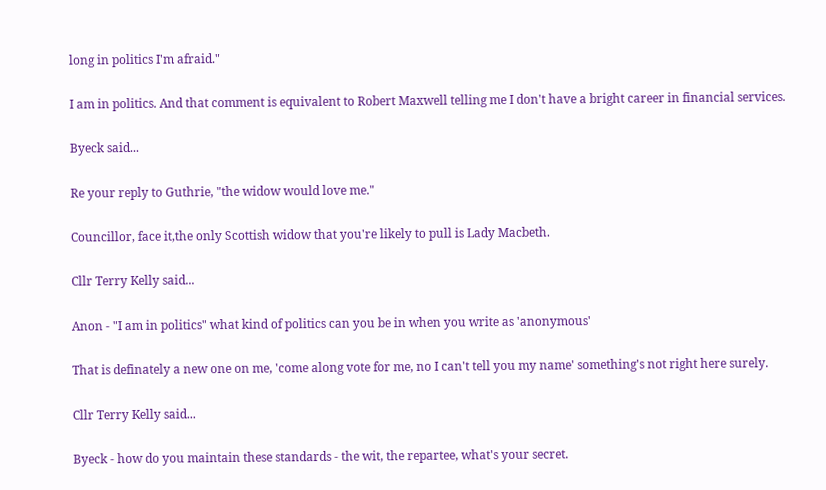long in politics I'm afraid."

I am in politics. And that comment is equivalent to Robert Maxwell telling me I don't have a bright career in financial services.

Byeck said...

Re your reply to Guthrie, "the widow would love me."

Councillor, face it,the only Scottish widow that you're likely to pull is Lady Macbeth.

Cllr Terry Kelly said...

Anon - "I am in politics" what kind of politics can you be in when you write as 'anonymous'

That is definately a new one on me, 'come along vote for me, no I can't tell you my name' something's not right here surely.

Cllr Terry Kelly said...

Byeck - how do you maintain these standards - the wit, the repartee, what's your secret.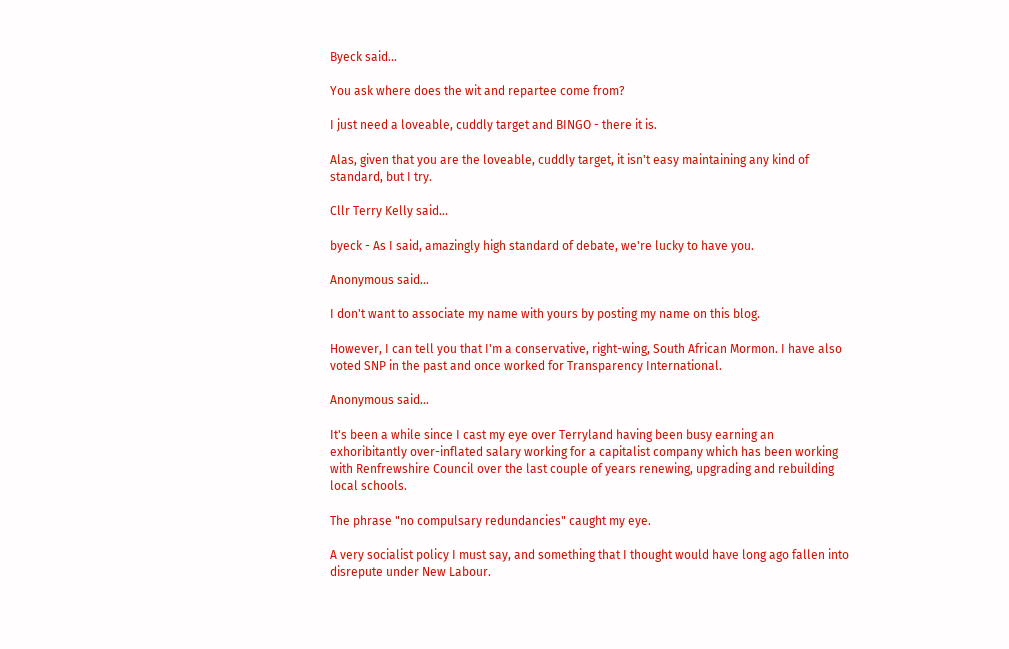Byeck said...

You ask where does the wit and repartee come from?

I just need a loveable, cuddly target and BINGO - there it is.

Alas, given that you are the loveable, cuddly target, it isn't easy maintaining any kind of standard, but I try.

Cllr Terry Kelly said...

byeck - As I said, amazingly high standard of debate, we're lucky to have you.

Anonymous said...

I don't want to associate my name with yours by posting my name on this blog.

However, I can tell you that I'm a conservative, right-wing, South African Mormon. I have also voted SNP in the past and once worked for Transparency International.

Anonymous said...

It's been a while since I cast my eye over Terryland having been busy earning an exhoribitantly over-inflated salary working for a capitalist company which has been working with Renfrewshire Council over the last couple of years renewing, upgrading and rebuilding local schools.

The phrase "no compulsary redundancies" caught my eye.

A very socialist policy I must say, and something that I thought would have long ago fallen into disrepute under New Labour.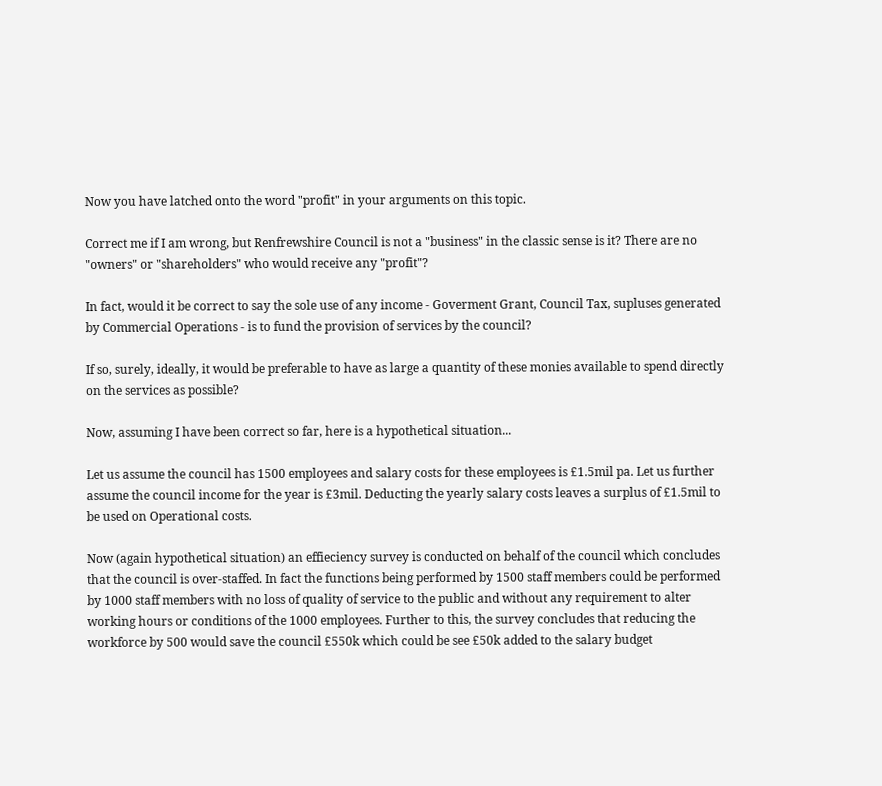Now you have latched onto the word "profit" in your arguments on this topic.

Correct me if I am wrong, but Renfrewshire Council is not a "business" in the classic sense is it? There are no "owners" or "shareholders" who would receive any "profit"?

In fact, would it be correct to say the sole use of any income - Goverment Grant, Council Tax, supluses generated by Commercial Operations - is to fund the provision of services by the council?

If so, surely, ideally, it would be preferable to have as large a quantity of these monies available to spend directly on the services as possible?

Now, assuming I have been correct so far, here is a hypothetical situation...

Let us assume the council has 1500 employees and salary costs for these employees is £1.5mil pa. Let us further assume the council income for the year is £3mil. Deducting the yearly salary costs leaves a surplus of £1.5mil to be used on Operational costs.

Now (again hypothetical situation) an effieciency survey is conducted on behalf of the council which concludes that the council is over-staffed. In fact the functions being performed by 1500 staff members could be performed by 1000 staff members with no loss of quality of service to the public and without any requirement to alter working hours or conditions of the 1000 employees. Further to this, the survey concludes that reducing the workforce by 500 would save the council £550k which could be see £50k added to the salary budget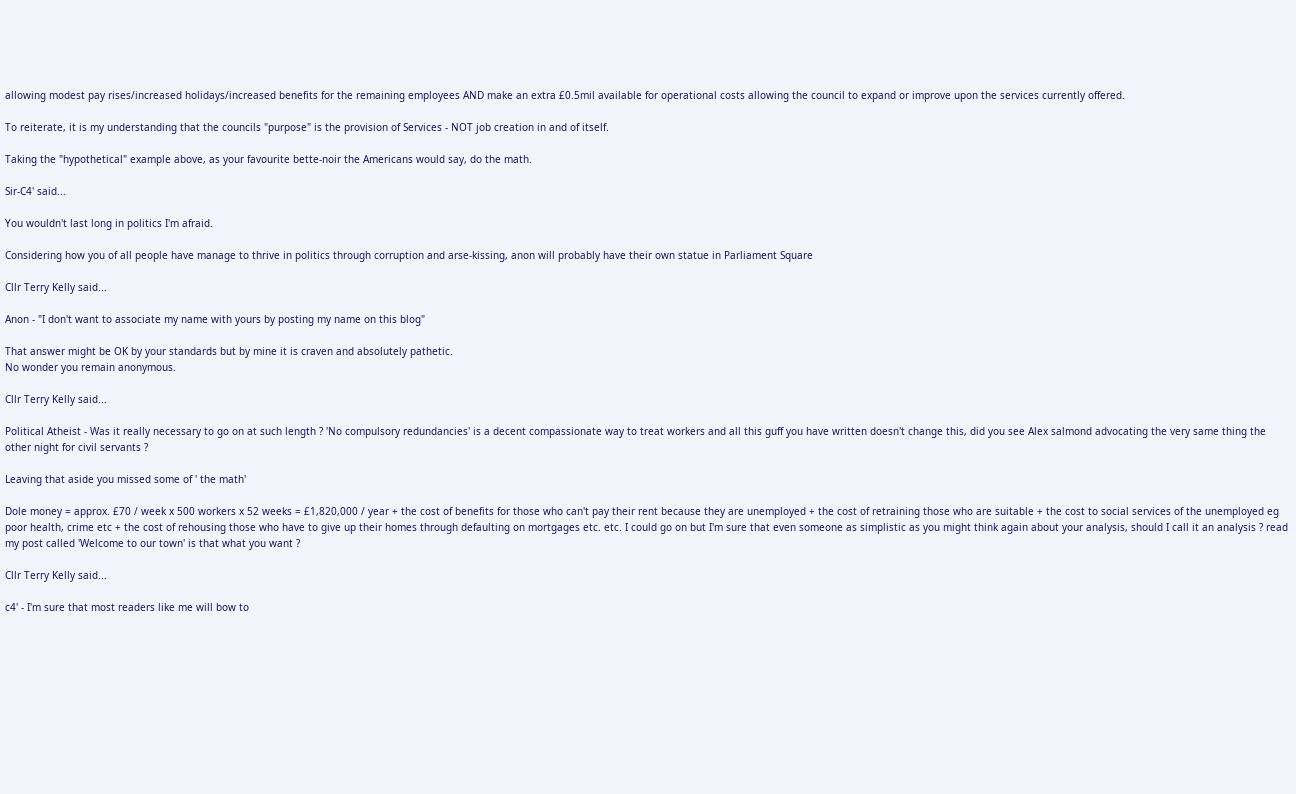allowing modest pay rises/increased holidays/increased benefits for the remaining employees AND make an extra £0.5mil available for operational costs allowing the council to expand or improve upon the services currently offered.

To reiterate, it is my understanding that the councils "purpose" is the provision of Services - NOT job creation in and of itself.

Taking the "hypothetical" example above, as your favourite bette-noir the Americans would say, do the math.

Sir-C4' said...

You wouldn't last long in politics I'm afraid.

Considering how you of all people have manage to thrive in politics through corruption and arse-kissing, anon will probably have their own statue in Parliament Square

Cllr Terry Kelly said...

Anon - "I don't want to associate my name with yours by posting my name on this blog"

That answer might be OK by your standards but by mine it is craven and absolutely pathetic.
No wonder you remain anonymous.

Cllr Terry Kelly said...

Political Atheist - Was it really necessary to go on at such length ? 'No compulsory redundancies' is a decent compassionate way to treat workers and all this guff you have written doesn't change this, did you see Alex salmond advocating the very same thing the other night for civil servants ?

Leaving that aside you missed some of ' the math'

Dole money = approx. £70 / week x 500 workers x 52 weeks = £1,820,000 / year + the cost of benefits for those who can't pay their rent because they are unemployed + the cost of retraining those who are suitable + the cost to social services of the unemployed eg poor health, crime etc + the cost of rehousing those who have to give up their homes through defaulting on mortgages etc. etc. I could go on but I'm sure that even someone as simplistic as you might think again about your analysis, should I call it an analysis ? read my post called 'Welcome to our town' is that what you want ?

Cllr Terry Kelly said...

c4' - I'm sure that most readers like me will bow to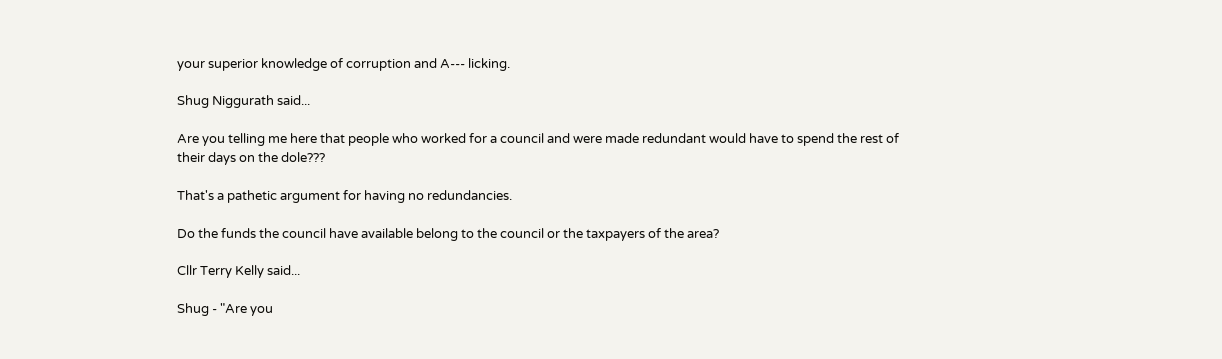your superior knowledge of corruption and A--- licking.

Shug Niggurath said...

Are you telling me here that people who worked for a council and were made redundant would have to spend the rest of their days on the dole???

That's a pathetic argument for having no redundancies.

Do the funds the council have available belong to the council or the taxpayers of the area?

Cllr Terry Kelly said...

Shug - "Are you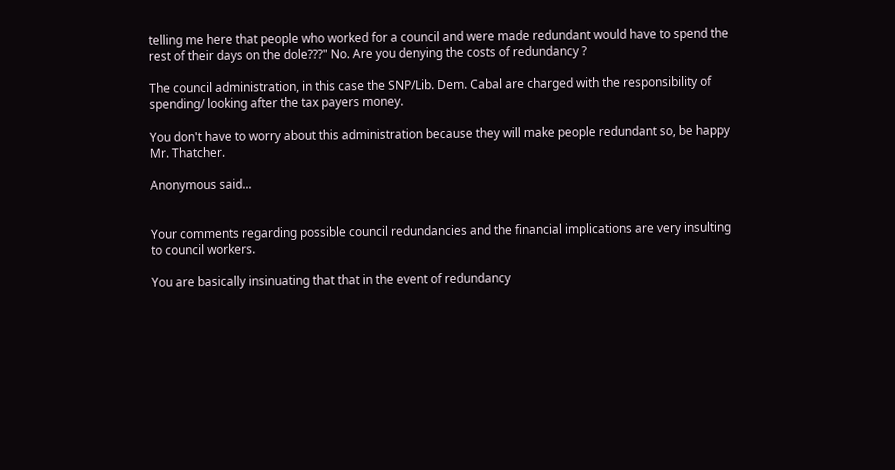telling me here that people who worked for a council and were made redundant would have to spend the rest of their days on the dole???" No. Are you denying the costs of redundancy ?

The council administration, in this case the SNP/Lib. Dem. Cabal are charged with the responsibility of spending/ looking after the tax payers money.

You don't have to worry about this administration because they will make people redundant so, be happy Mr. Thatcher.

Anonymous said...


Your comments regarding possible council redundancies and the financial implications are very insulting to council workers.

You are basically insinuating that that in the event of redundancy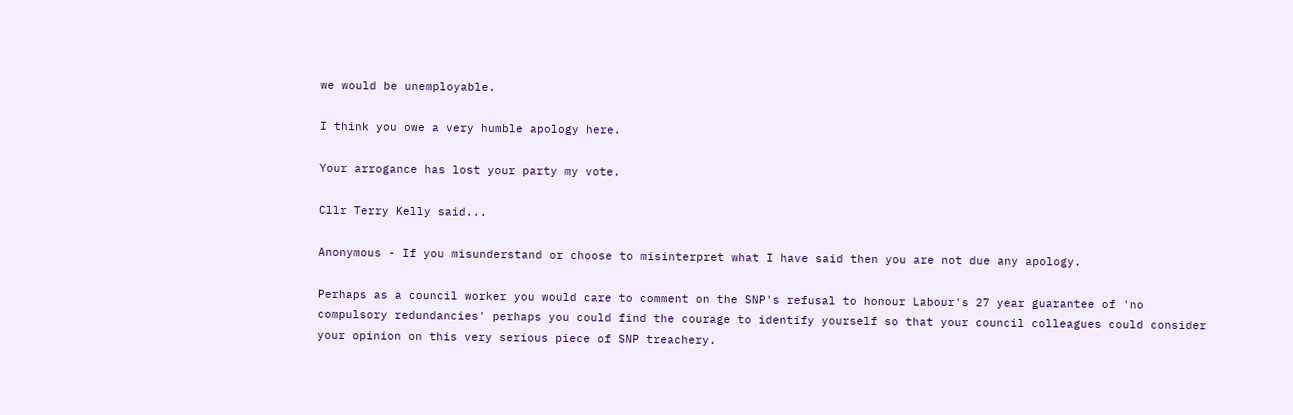we would be unemployable.

I think you owe a very humble apology here.

Your arrogance has lost your party my vote.

Cllr Terry Kelly said...

Anonymous - If you misunderstand or choose to misinterpret what I have said then you are not due any apology.

Perhaps as a council worker you would care to comment on the SNP's refusal to honour Labour's 27 year guarantee of 'no compulsory redundancies' perhaps you could find the courage to identify yourself so that your council colleagues could consider your opinion on this very serious piece of SNP treachery.